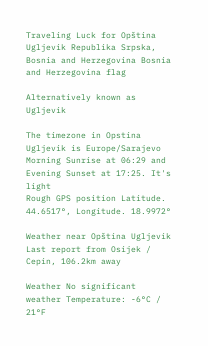Traveling Luck for Opština Ugljevik Republika Srpska, Bosnia and Herzegovina Bosnia and Herzegovina flag

Alternatively known as Ugljevik

The timezone in Opstina Ugljevik is Europe/Sarajevo
Morning Sunrise at 06:29 and Evening Sunset at 17:25. It's light
Rough GPS position Latitude. 44.6517°, Longitude. 18.9972°

Weather near Opština Ugljevik Last report from Osijek / Cepin, 106.2km away

Weather No significant weather Temperature: -6°C / 21°F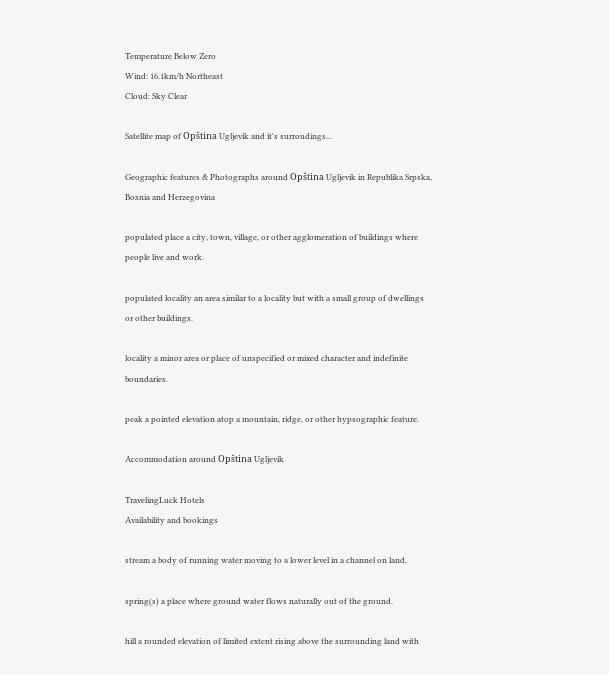Temperature Below Zero
Wind: 16.1km/h Northeast
Cloud: Sky Clear

Satellite map of Opština Ugljevik and it's surroudings...

Geographic features & Photographs around Opština Ugljevik in Republika Srpska, Bosnia and Herzegovina

populated place a city, town, village, or other agglomeration of buildings where people live and work.

populated locality an area similar to a locality but with a small group of dwellings or other buildings.

locality a minor area or place of unspecified or mixed character and indefinite boundaries.

peak a pointed elevation atop a mountain, ridge, or other hypsographic feature.

Accommodation around Opština Ugljevik

TravelingLuck Hotels
Availability and bookings

stream a body of running water moving to a lower level in a channel on land.

spring(s) a place where ground water flows naturally out of the ground.

hill a rounded elevation of limited extent rising above the surrounding land with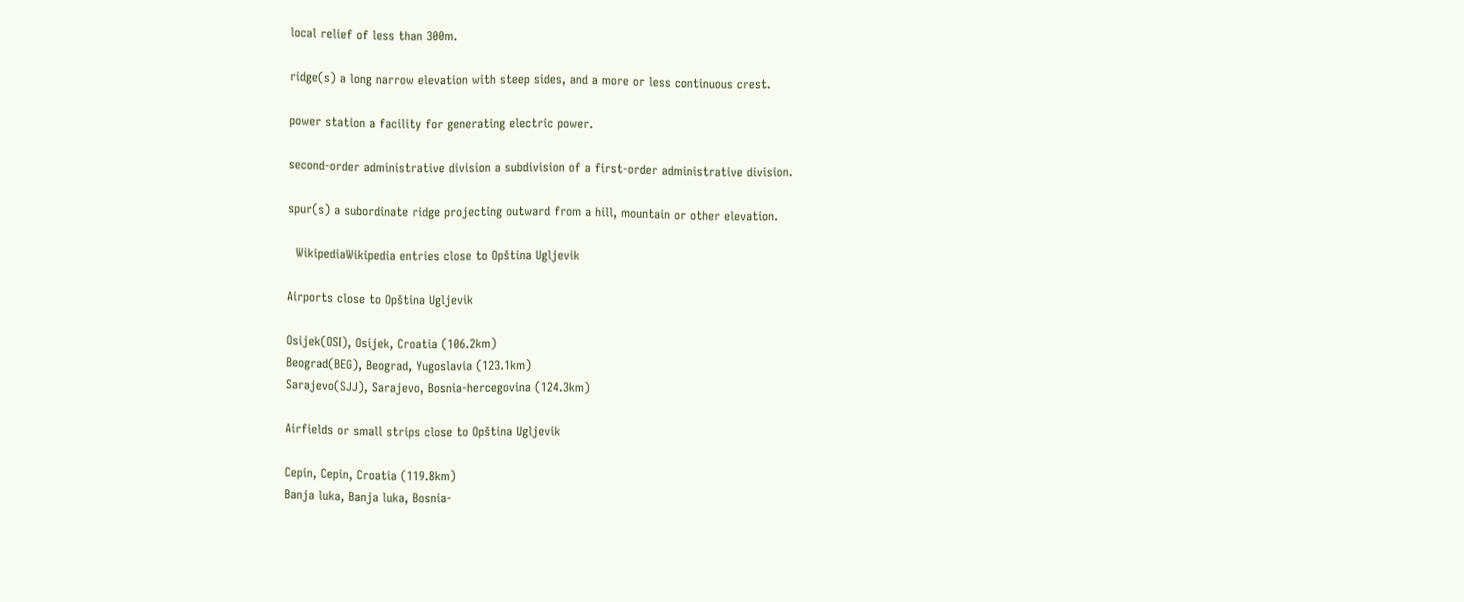local relief of less than 300m.

ridge(s) a long narrow elevation with steep sides, and a more or less continuous crest.

power station a facility for generating electric power.

second-order administrative division a subdivision of a first-order administrative division.

spur(s) a subordinate ridge projecting outward from a hill, mountain or other elevation.

  WikipediaWikipedia entries close to Opština Ugljevik

Airports close to Opština Ugljevik

Osijek(OSI), Osijek, Croatia (106.2km)
Beograd(BEG), Beograd, Yugoslavia (123.1km)
Sarajevo(SJJ), Sarajevo, Bosnia-hercegovina (124.3km)

Airfields or small strips close to Opština Ugljevik

Cepin, Cepin, Croatia (119.8km)
Banja luka, Banja luka, Bosnia-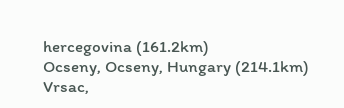hercegovina (161.2km)
Ocseny, Ocseny, Hungary (214.1km)
Vrsac,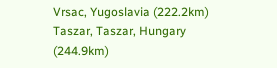Vrsac, Yugoslavia (222.2km)
Taszar, Taszar, Hungary (244.9km)